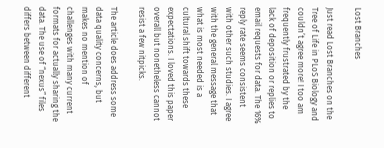Lost Branches

Just read Lost Branches on the Tree of Life in PLoS Biology and couldn’t agree more! I too am frequently frustrated by the lack of deposition or replies to email requests for data. The 16% reply rate seems consistent with other such studies. I agree with the general message that what is most needed is a cultural shift towards these expectations. I loved this paper overall but nonetheless cannot resist a few nitpicks.

The article does address some data quality concerns, but makes no mention of challenges with many current formats for actually sharing the data. The use of “nexus” files differs between different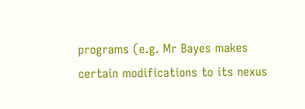programs (e.g. Mr Bayes makes certain modifications to its nexus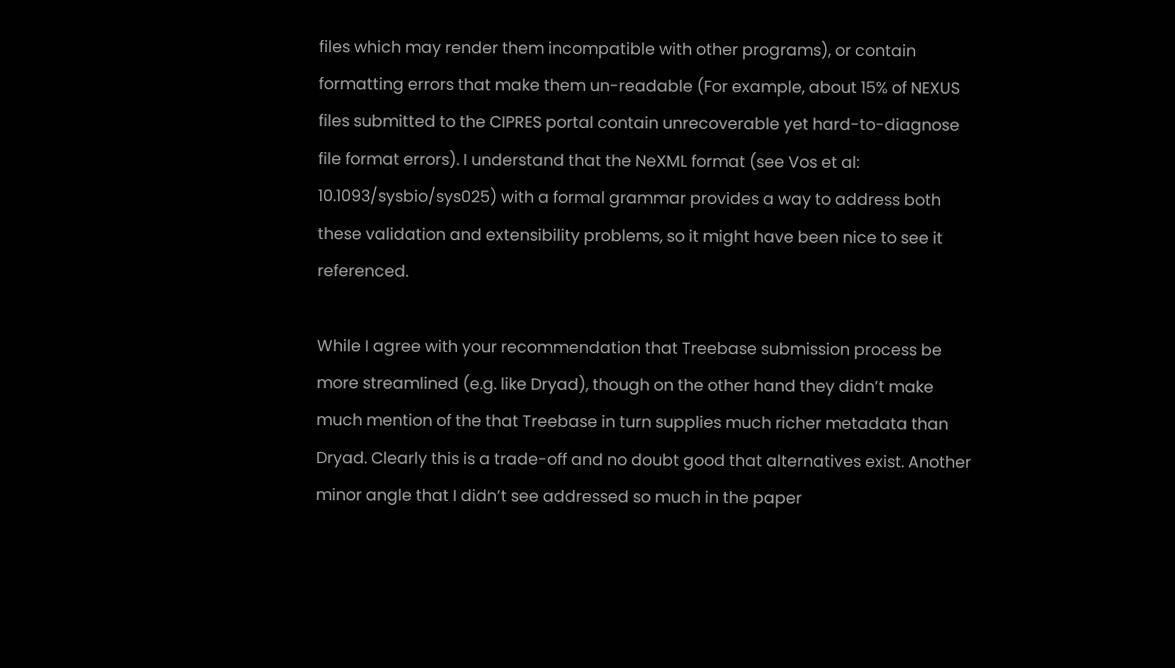files which may render them incompatible with other programs), or contain formatting errors that make them un-readable (For example, about 15% of NEXUS files submitted to the CIPRES portal contain unrecoverable yet hard-to-diagnose file format errors). I understand that the NeXML format (see Vos et al: 10.1093/sysbio/sys025) with a formal grammar provides a way to address both these validation and extensibility problems, so it might have been nice to see it referenced.

While I agree with your recommendation that Treebase submission process be more streamlined (e.g. like Dryad), though on the other hand they didn’t make much mention of the that Treebase in turn supplies much richer metadata than Dryad. Clearly this is a trade-off and no doubt good that alternatives exist. Another minor angle that I didn’t see addressed so much in the paper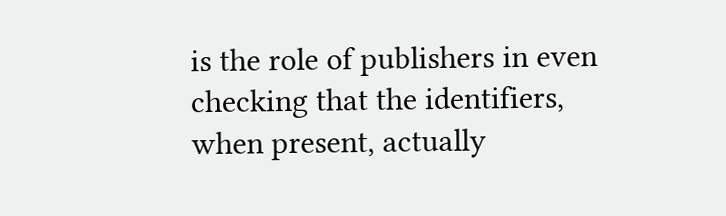is the role of publishers in even checking that the identifiers, when present, actually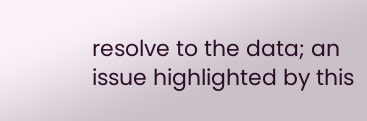resolve to the data; an issue highlighted by this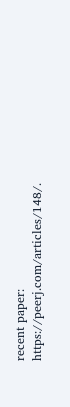recent paper: https://peerj.com/articles/148/.